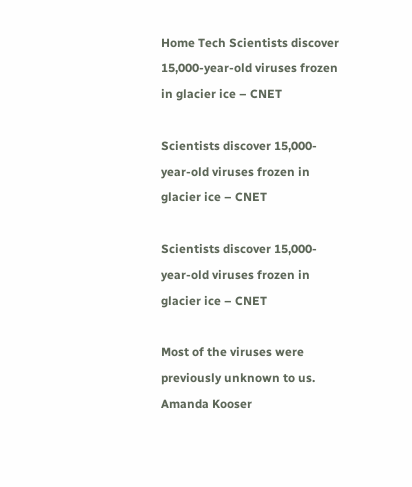Home Tech Scientists discover 15,000-year-old viruses frozen in glacier ice – CNET

Scientists discover 15,000-year-old viruses frozen in glacier ice – CNET

Scientists discover 15,000-year-old viruses frozen in glacier ice – CNET

Most of the viruses were previously unknown to us.
Amanda Kooser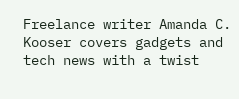Freelance writer Amanda C. Kooser covers gadgets and tech news with a twist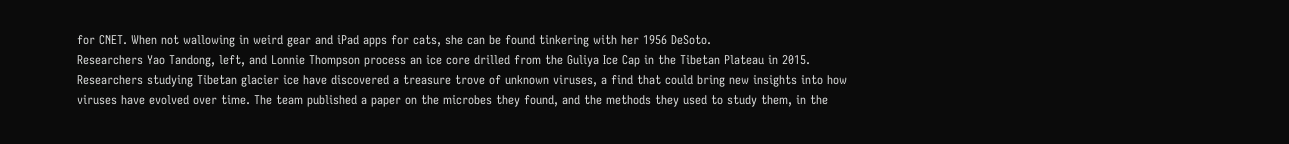for CNET. When not wallowing in weird gear and iPad apps for cats, she can be found tinkering with her 1956 DeSoto.
Researchers Yao Tandong, left, and Lonnie Thompson process an ice core drilled from the Guliya Ice Cap in the Tibetan Plateau in 2015.
Researchers studying Tibetan glacier ice have discovered a treasure trove of unknown viruses, a find that could bring new insights into how viruses have evolved over time. The team published a paper on the microbes they found, and the methods they used to study them, in the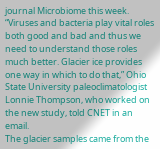journal Microbiome this week.
“Viruses and bacteria play vital roles both good and bad and thus we need to understand those roles much better. Glacier ice provides one way in which to do that,” Ohio State University paleoclimatologist Lonnie Thompson, who worked on the new study, told CNET in an email.
The glacier samples came from the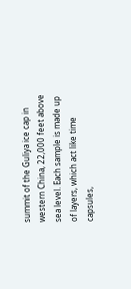summit of the Guliya ice cap in western China, 22,000 feet above sea level. Each sample is made up of layers, which act like time capsules,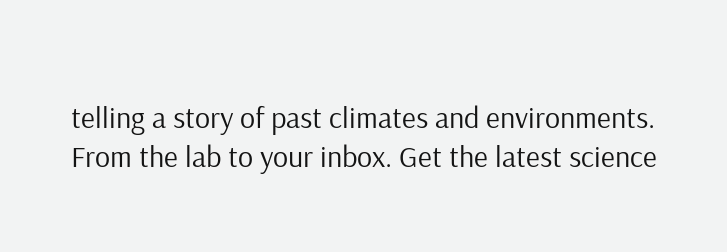telling a story of past climates and environments.
From the lab to your inbox. Get the latest science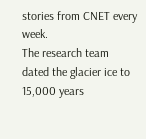stories from CNET every week.
The research team dated the glacier ice to 15,000 years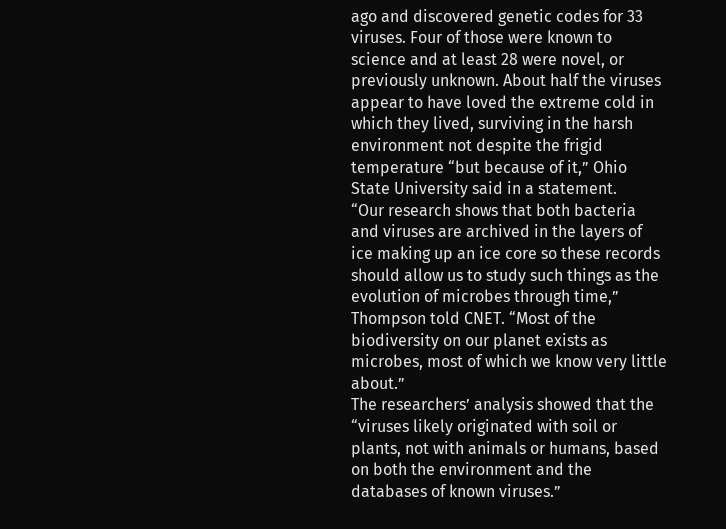ago and discovered genetic codes for 33 viruses. Four of those were known to science and at least 28 were novel, or previously unknown. About half the viruses appear to have loved the extreme cold in which they lived, surviving in the harsh environment not despite the frigid temperature “but because of it,” Ohio State University said in a statement.
“Our research shows that both bacteria and viruses are archived in the layers of ice making up an ice core so these records should allow us to study such things as the evolution of microbes through time,” Thompson told CNET. “Most of the biodiversity on our planet exists as microbes, most of which we know very little about.”
The researchers’ analysis showed that the “viruses likely originated with soil or plants, not with animals or humans, based on both the environment and the databases of known viruses.”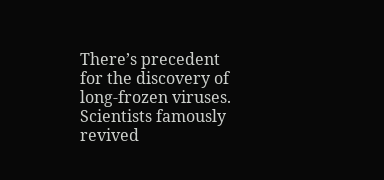There’s precedent for the discovery of long-frozen viruses. Scientists famously revived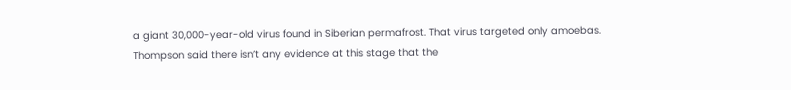a giant 30,000-year-old virus found in Siberian permafrost. That virus targeted only amoebas. Thompson said there isn’t any evidence at this stage that the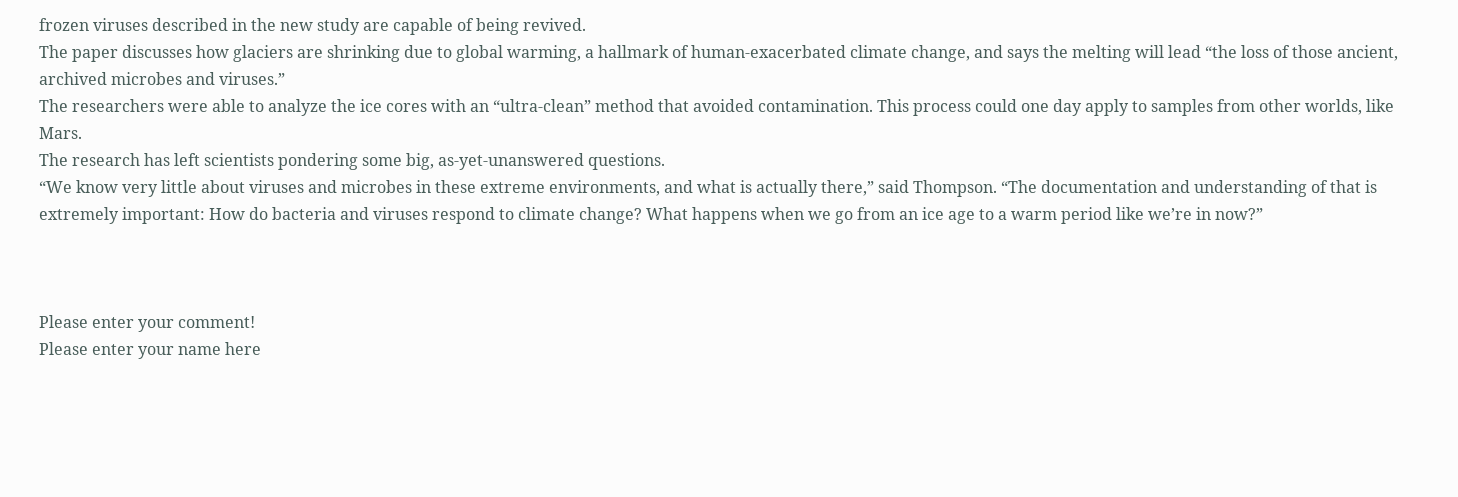frozen viruses described in the new study are capable of being revived.
The paper discusses how glaciers are shrinking due to global warming, a hallmark of human-exacerbated climate change, and says the melting will lead “the loss of those ancient, archived microbes and viruses.”
The researchers were able to analyze the ice cores with an “ultra-clean” method that avoided contamination. This process could one day apply to samples from other worlds, like Mars.
The research has left scientists pondering some big, as-yet-unanswered questions.
“We know very little about viruses and microbes in these extreme environments, and what is actually there,” said Thompson. “The documentation and understanding of that is extremely important: How do bacteria and viruses respond to climate change? What happens when we go from an ice age to a warm period like we’re in now?”



Please enter your comment!
Please enter your name here